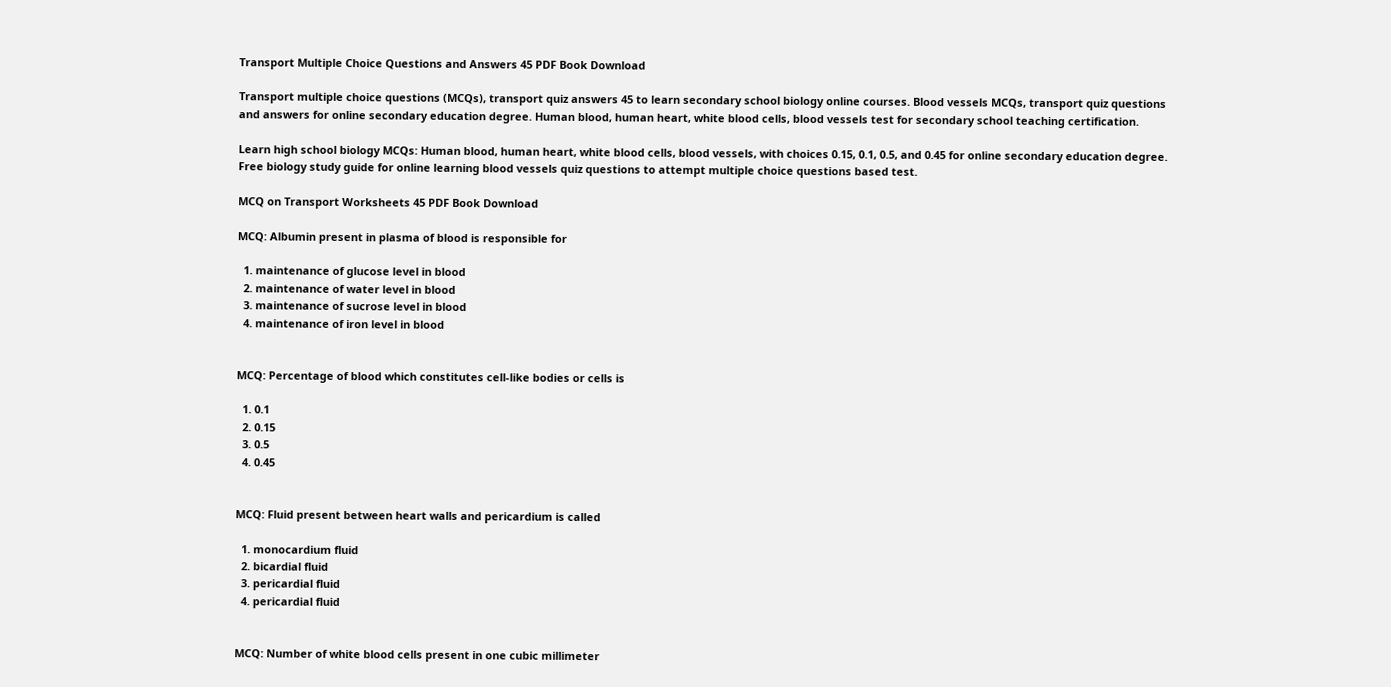Transport Multiple Choice Questions and Answers 45 PDF Book Download

Transport multiple choice questions (MCQs), transport quiz answers 45 to learn secondary school biology online courses. Blood vessels MCQs, transport quiz questions and answers for online secondary education degree. Human blood, human heart, white blood cells, blood vessels test for secondary school teaching certification.

Learn high school biology MCQs: Human blood, human heart, white blood cells, blood vessels, with choices 0.15, 0.1, 0.5, and 0.45 for online secondary education degree. Free biology study guide for online learning blood vessels quiz questions to attempt multiple choice questions based test.

MCQ on Transport Worksheets 45 PDF Book Download

MCQ: Albumin present in plasma of blood is responsible for

  1. maintenance of glucose level in blood
  2. maintenance of water level in blood
  3. maintenance of sucrose level in blood
  4. maintenance of iron level in blood


MCQ: Percentage of blood which constitutes cell-like bodies or cells is

  1. 0.1
  2. 0.15
  3. 0.5
  4. 0.45


MCQ: Fluid present between heart walls and pericardium is called

  1. monocardium fluid
  2. bicardial fluid
  3. pericardial fluid
  4. pericardial fluid


MCQ: Number of white blood cells present in one cubic millimeter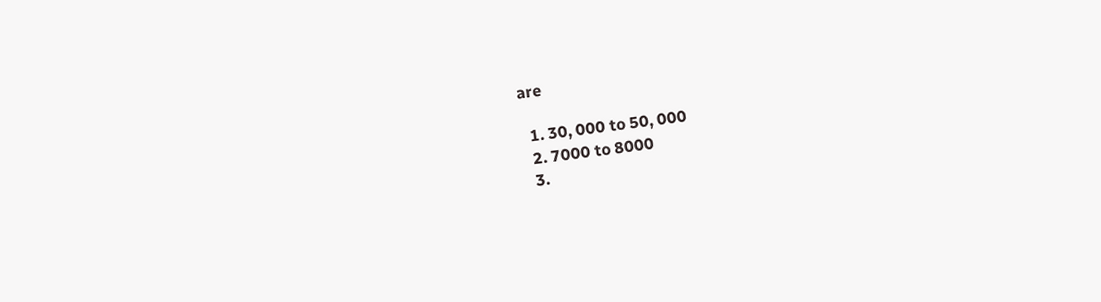are

  1. 30, 000 to 50, 000
  2. 7000 to 8000
  3.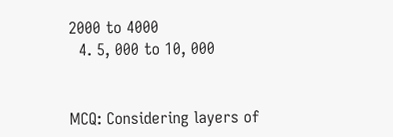2000 to 4000
  4. 5, 000 to 10, 000


MCQ: Considering layers of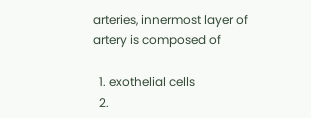arteries, innermost layer of artery is composed of

  1. exothelial cells
  2.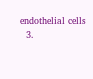endothelial cells
  3.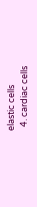elastic cells
  4. cardiac cells